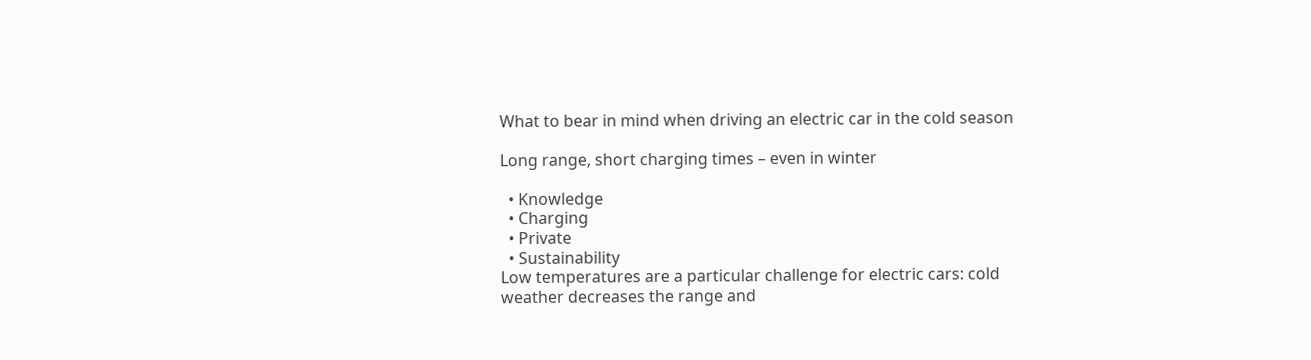What to bear in mind when driving an electric car in the cold season

Long range, short charging times – even in winter

  • Knowledge
  • Charging
  • Private
  • Sustainability
Low temperatures are a particular challenge for electric cars: cold weather decreases the range and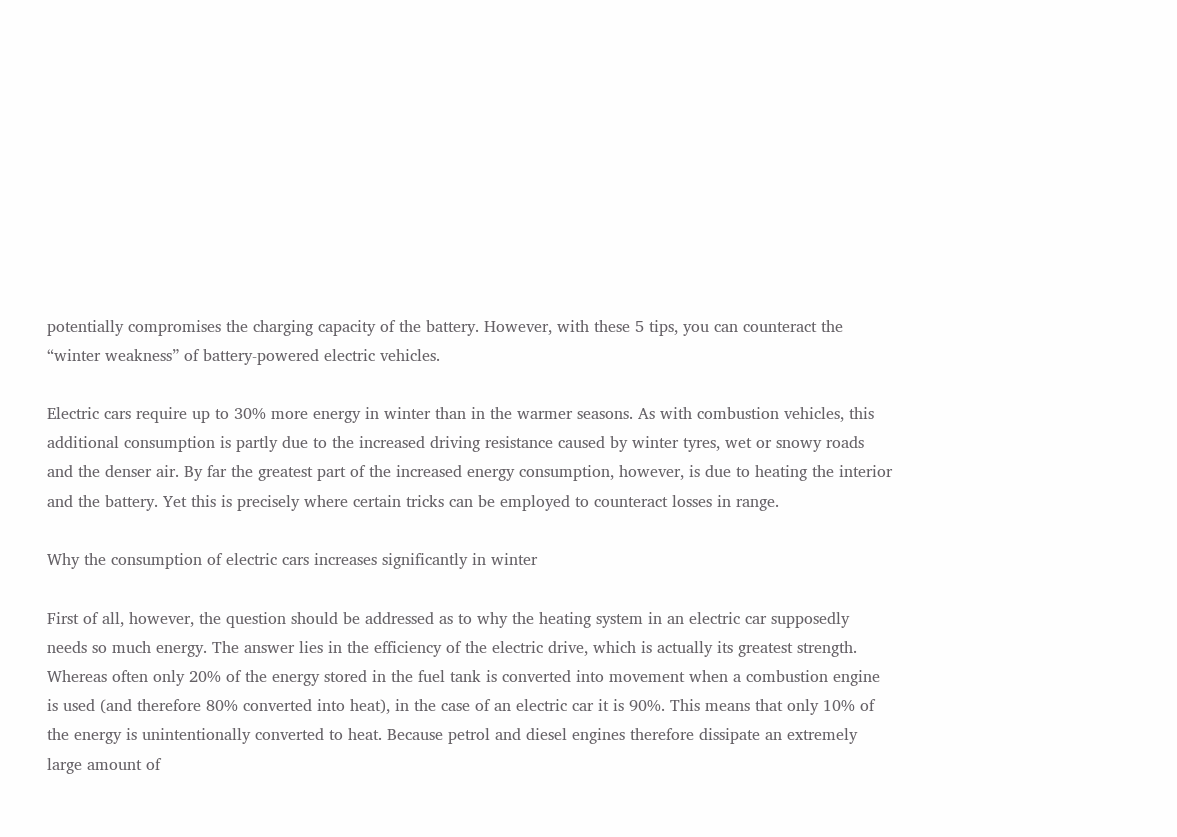potentially compromises the charging capacity of the battery. However, with these 5 tips, you can counteract the “winter weakness” of battery-powered electric vehicles.

Electric cars require up to 30% more energy in winter than in the warmer seasons. As with combustion vehicles, this additional consumption is partly due to the increased driving resistance caused by winter tyres, wet or snowy roads and the denser air. By far the greatest part of the increased energy consumption, however, is due to heating the interior and the battery. Yet this is precisely where certain tricks can be employed to counteract losses in range.

Why the consumption of electric cars increases significantly in winter

First of all, however, the question should be addressed as to why the heating system in an electric car supposedly needs so much energy. The answer lies in the efficiency of the electric drive, which is actually its greatest strength. Whereas often only 20% of the energy stored in the fuel tank is converted into movement when a combustion engine is used (and therefore 80% converted into heat), in the case of an electric car it is 90%. This means that only 10% of the energy is unintentionally converted to heat. Because petrol and diesel engines therefore dissipate an extremely large amount of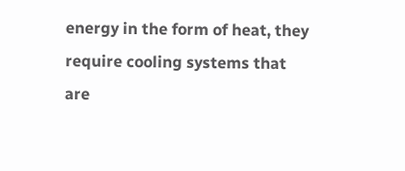energy in the form of heat, they require cooling systems that are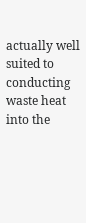actually well suited to conducting waste heat into the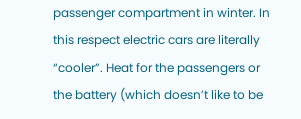passenger compartment in winter. In this respect electric cars are literally “cooler”. Heat for the passengers or the battery (which doesn’t like to be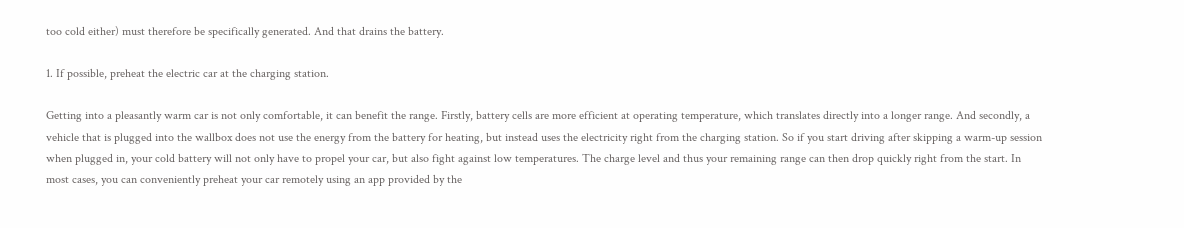too cold either) must therefore be specifically generated. And that drains the battery.

1. If possible, preheat the electric car at the charging station.

Getting into a pleasantly warm car is not only comfortable, it can benefit the range. Firstly, battery cells are more efficient at operating temperature, which translates directly into a longer range. And secondly, a vehicle that is plugged into the wallbox does not use the energy from the battery for heating, but instead uses the electricity right from the charging station. So if you start driving after skipping a warm-up session when plugged in, your cold battery will not only have to propel your car, but also fight against low temperatures. The charge level and thus your remaining range can then drop quickly right from the start. In most cases, you can conveniently preheat your car remotely using an app provided by the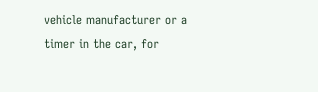vehicle manufacturer or a timer in the car, for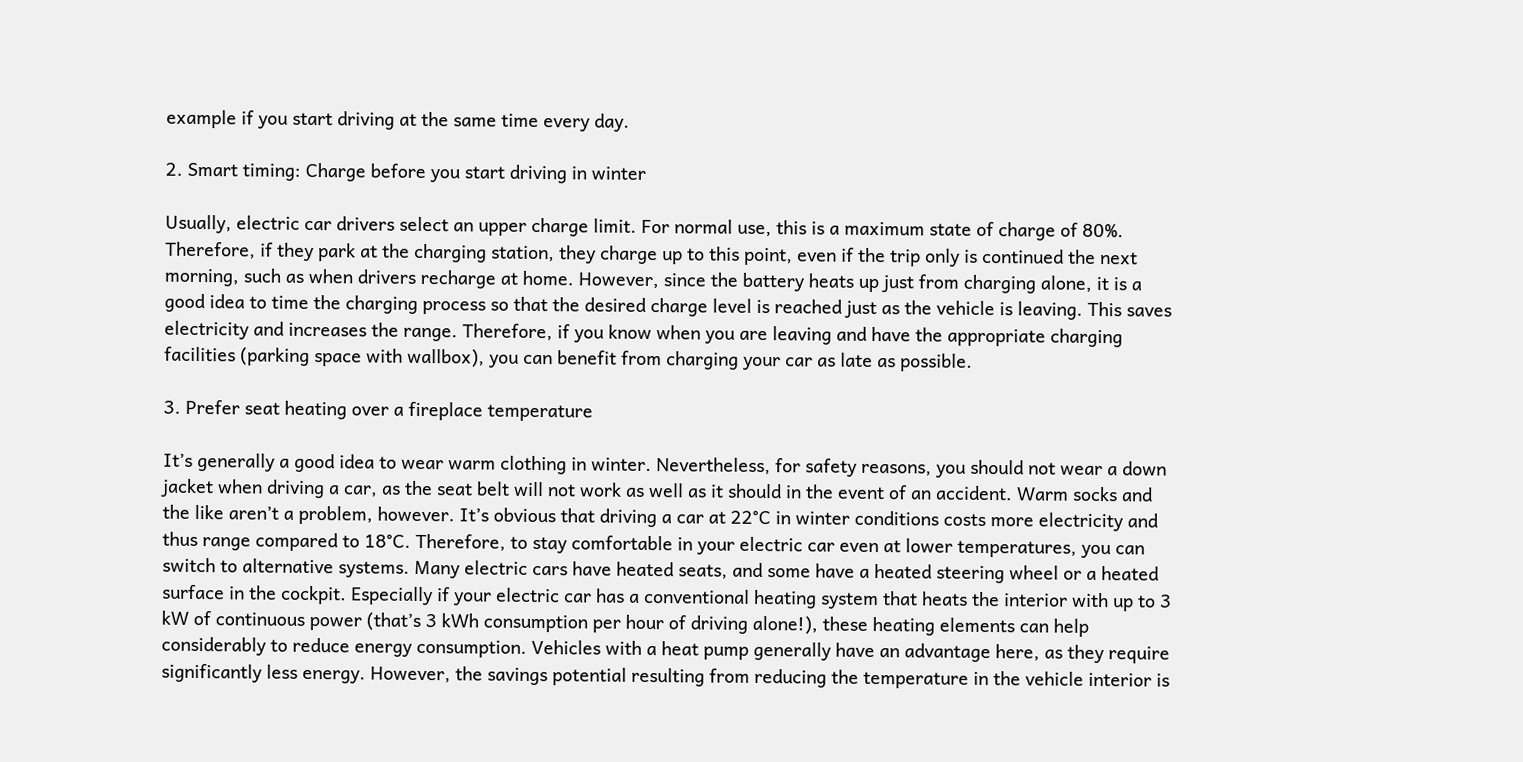example if you start driving at the same time every day.

2. Smart timing: Charge before you start driving in winter

Usually, electric car drivers select an upper charge limit. For normal use, this is a maximum state of charge of 80%. Therefore, if they park at the charging station, they charge up to this point, even if the trip only is continued the next morning, such as when drivers recharge at home. However, since the battery heats up just from charging alone, it is a good idea to time the charging process so that the desired charge level is reached just as the vehicle is leaving. This saves electricity and increases the range. Therefore, if you know when you are leaving and have the appropriate charging facilities (parking space with wallbox), you can benefit from charging your car as late as possible.

3. Prefer seat heating over a fireplace temperature

It’s generally a good idea to wear warm clothing in winter. Nevertheless, for safety reasons, you should not wear a down jacket when driving a car, as the seat belt will not work as well as it should in the event of an accident. Warm socks and the like aren’t a problem, however. It’s obvious that driving a car at 22°C in winter conditions costs more electricity and thus range compared to 18°C. Therefore, to stay comfortable in your electric car even at lower temperatures, you can switch to alternative systems. Many electric cars have heated seats, and some have a heated steering wheel or a heated surface in the cockpit. Especially if your electric car has a conventional heating system that heats the interior with up to 3 kW of continuous power (that’s 3 kWh consumption per hour of driving alone!), these heating elements can help considerably to reduce energy consumption. Vehicles with a heat pump generally have an advantage here, as they require significantly less energy. However, the savings potential resulting from reducing the temperature in the vehicle interior is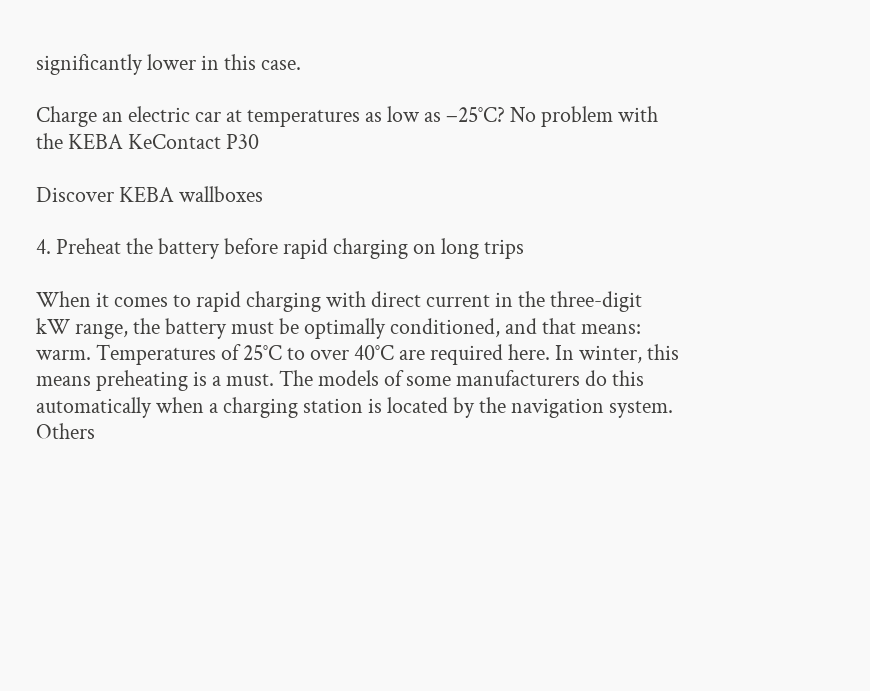significantly lower in this case.

Charge an electric car at temperatures as low as −25°C? No problem with the KEBA KeContact P30

Discover KEBA wallboxes

4. Preheat the battery before rapid charging on long trips

When it comes to rapid charging with direct current in the three-digit kW range, the battery must be optimally conditioned, and that means: warm. Temperatures of 25°C to over 40°C are required here. In winter, this means preheating is a must. The models of some manufacturers do this automatically when a charging station is located by the navigation system. Others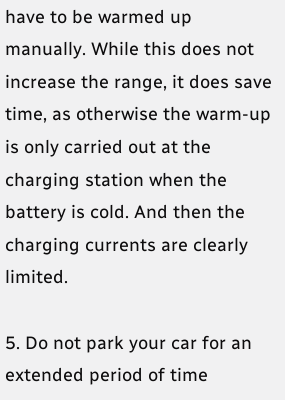have to be warmed up manually. While this does not increase the range, it does save time, as otherwise the warm-up is only carried out at the charging station when the battery is cold. And then the charging currents are clearly limited.

5. Do not park your car for an extended period of time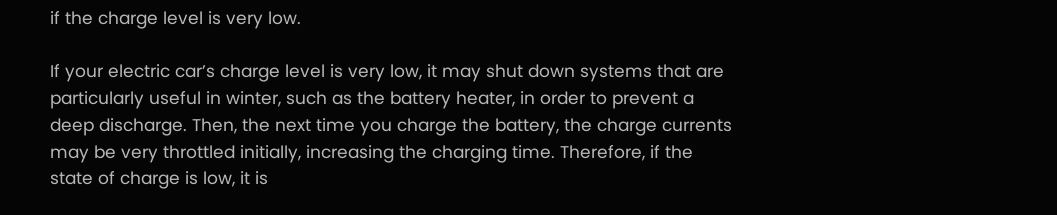if the charge level is very low.

If your electric car’s charge level is very low, it may shut down systems that are particularly useful in winter, such as the battery heater, in order to prevent a deep discharge. Then, the next time you charge the battery, the charge currents may be very throttled initially, increasing the charging time. Therefore, if the state of charge is low, it is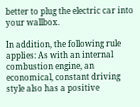better to plug the electric car into your wallbox.

In addition, the following rule applies: As with an internal combustion engine, an economical, constant driving style also has a positive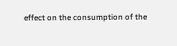effect on the consumption of the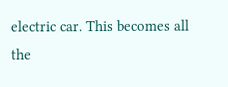electric car. This becomes all the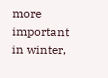more important in winter,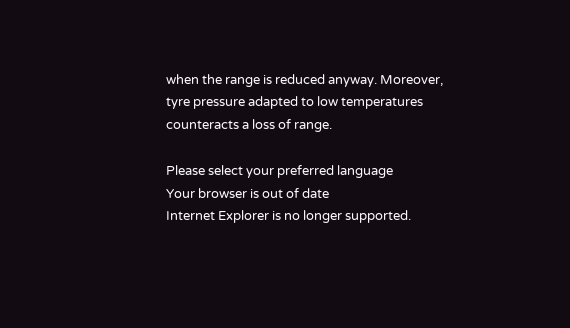when the range is reduced anyway. Moreover, tyre pressure adapted to low temperatures counteracts a loss of range.

Please select your preferred language
Your browser is out of date
Internet Explorer is no longer supported.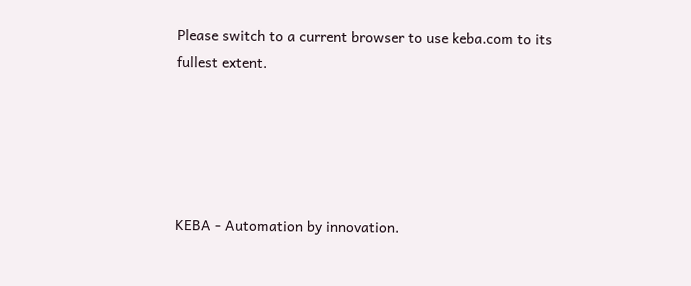Please switch to a current browser to use keba.com to its fullest extent.





KEBA - Automation by innovation.